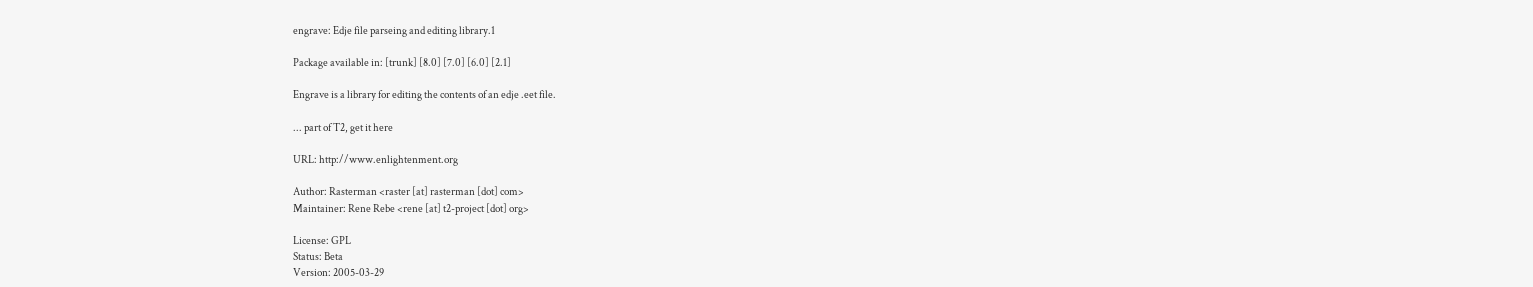engrave: Edje file parseing and editing library.1

Package available in: [trunk] [8.0] [7.0] [6.0] [2.1]

Engrave is a library for editing the contents of an edje .eet file.

... part of T2, get it here

URL: http://www.enlightenment.org

Author: Rasterman <raster [at] rasterman [dot] com>
Maintainer: Rene Rebe <rene [at] t2-project [dot] org>

License: GPL
Status: Beta
Version: 2005-03-29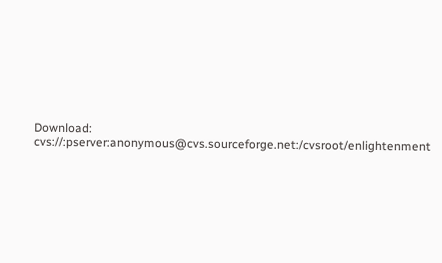Download: cvs://:pserver:anonymous@cvs.sourceforge.net:/cvsroot/enlightenment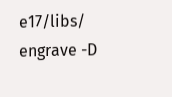e17/libs/ engrave -D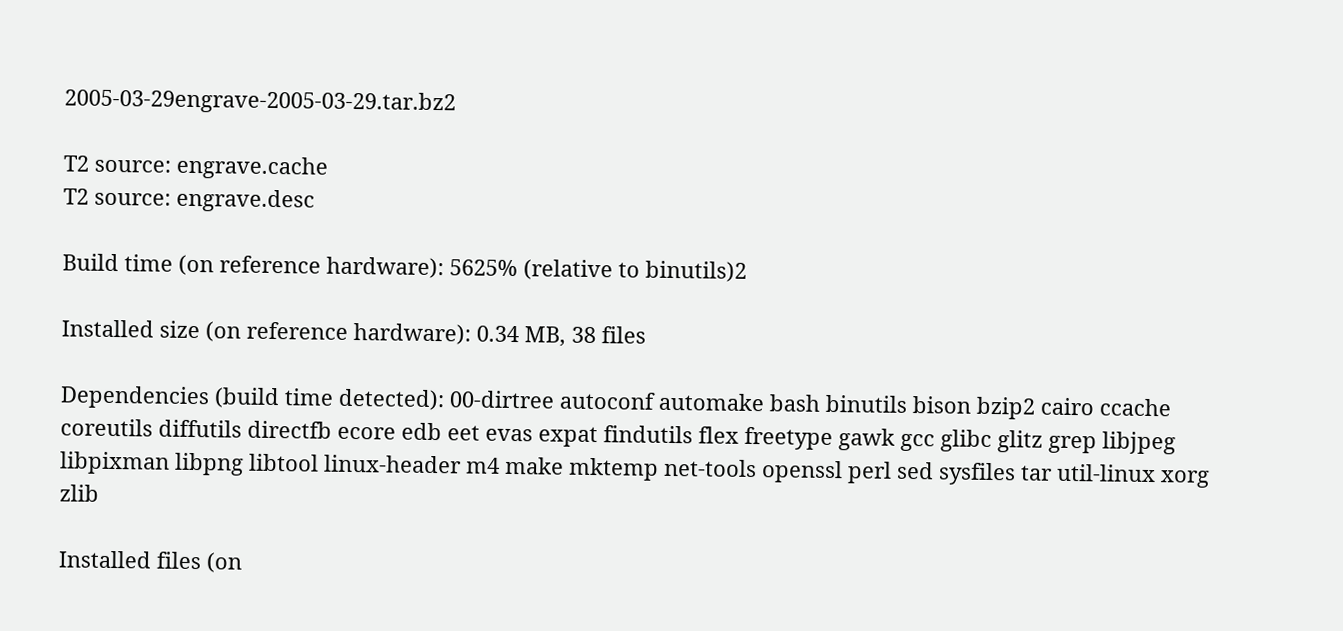2005-03-29engrave-2005-03-29.tar.bz2

T2 source: engrave.cache
T2 source: engrave.desc

Build time (on reference hardware): 5625% (relative to binutils)2

Installed size (on reference hardware): 0.34 MB, 38 files

Dependencies (build time detected): 00-dirtree autoconf automake bash binutils bison bzip2 cairo ccache coreutils diffutils directfb ecore edb eet evas expat findutils flex freetype gawk gcc glibc glitz grep libjpeg libpixman libpng libtool linux-header m4 make mktemp net-tools openssl perl sed sysfiles tar util-linux xorg zlib

Installed files (on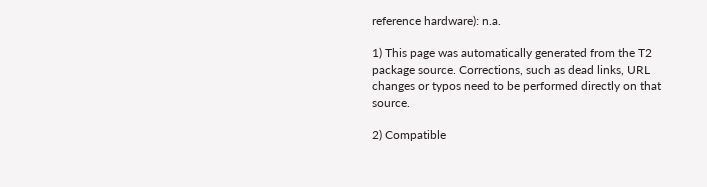reference hardware): n.a.

1) This page was automatically generated from the T2 package source. Corrections, such as dead links, URL changes or typos need to be performed directly on that source.

2) Compatible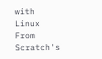with Linux From Scratch's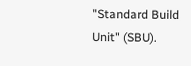"Standard Build Unit" (SBU).